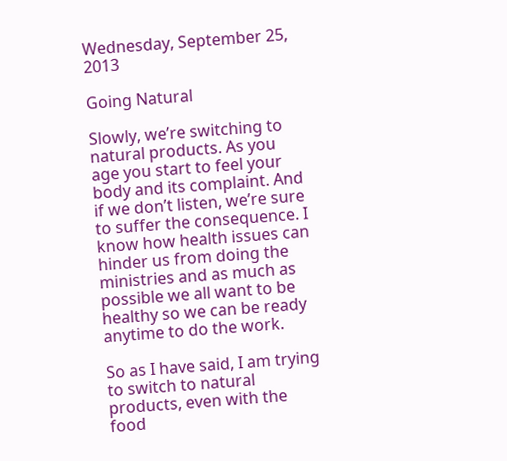Wednesday, September 25, 2013

Going Natural

Slowly, we’re switching to natural products. As you age you start to feel your body and its complaint. And if we don’t listen, we’re sure to suffer the consequence. I know how health issues can hinder us from doing the ministries and as much as possible we all want to be healthy so we can be ready anytime to do the work.

So as I have said, I am trying to switch to natural products, even with the food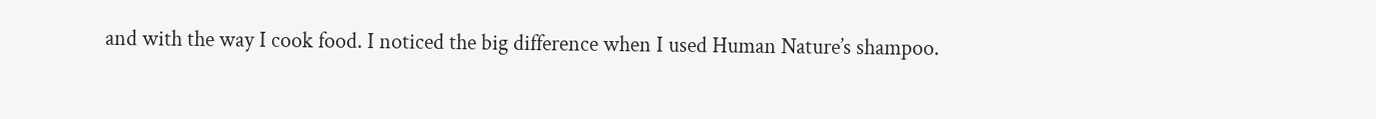and with the way I cook food. I noticed the big difference when I used Human Nature’s shampoo.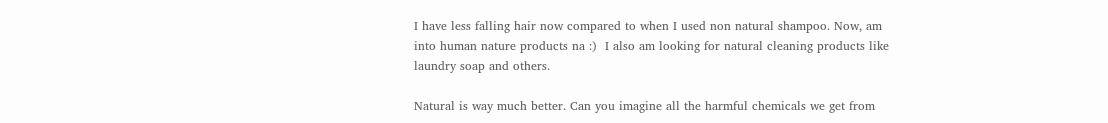I have less falling hair now compared to when I used non natural shampoo. Now, am into human nature products na :)  I also am looking for natural cleaning products like laundry soap and others.

Natural is way much better. Can you imagine all the harmful chemicals we get from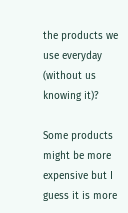the products we use everyday (without us knowing it)?

Some products might be more expensive but I guess it is more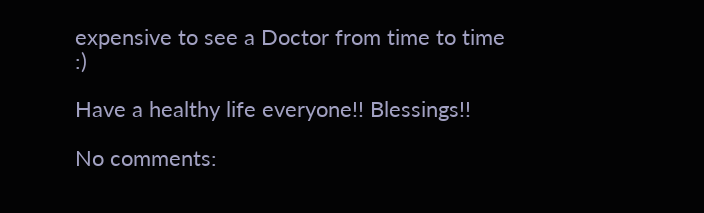expensive to see a Doctor from time to time :)

Have a healthy life everyone!! Blessings!!

No comments: